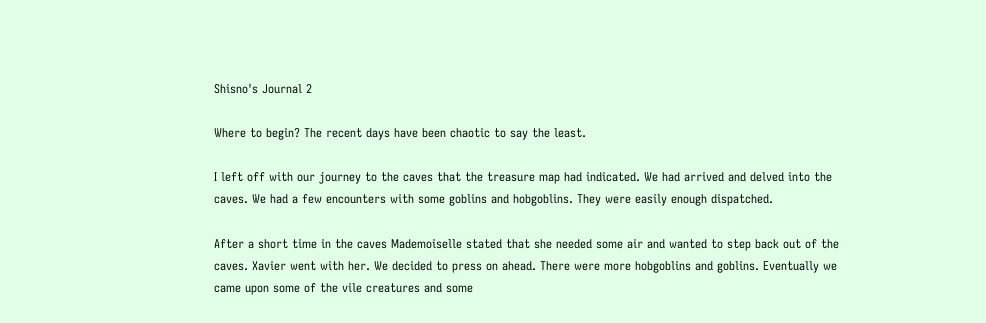Shisno's Journal 2

Where to begin? The recent days have been chaotic to say the least.

I left off with our journey to the caves that the treasure map had indicated. We had arrived and delved into the caves. We had a few encounters with some goblins and hobgoblins. They were easily enough dispatched.

After a short time in the caves Mademoiselle stated that she needed some air and wanted to step back out of the caves. Xavier went with her. We decided to press on ahead. There were more hobgoblins and goblins. Eventually we came upon some of the vile creatures and some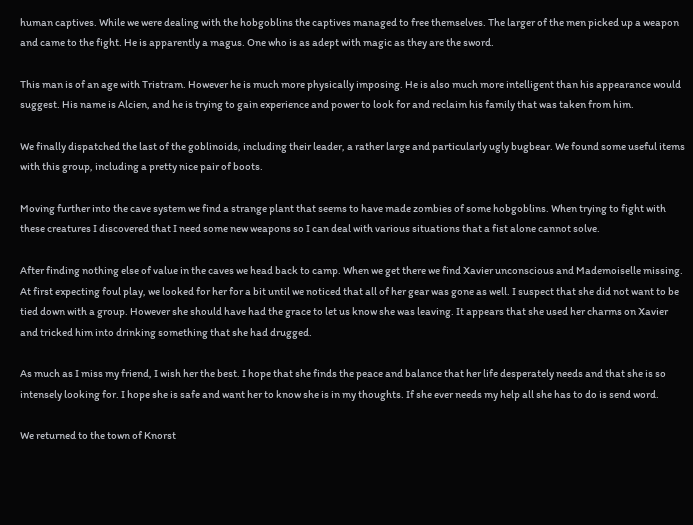human captives. While we were dealing with the hobgoblins the captives managed to free themselves. The larger of the men picked up a weapon and came to the fight. He is apparently a magus. One who is as adept with magic as they are the sword.

This man is of an age with Tristram. However he is much more physically imposing. He is also much more intelligent than his appearance would suggest. His name is Alcien, and he is trying to gain experience and power to look for and reclaim his family that was taken from him.

We finally dispatched the last of the goblinoids, including their leader, a rather large and particularly ugly bugbear. We found some useful items with this group, including a pretty nice pair of boots.

Moving further into the cave system we find a strange plant that seems to have made zombies of some hobgoblins. When trying to fight with these creatures I discovered that I need some new weapons so I can deal with various situations that a fist alone cannot solve.

After finding nothing else of value in the caves we head back to camp. When we get there we find Xavier unconscious and Mademoiselle missing. At first expecting foul play, we looked for her for a bit until we noticed that all of her gear was gone as well. I suspect that she did not want to be tied down with a group. However she should have had the grace to let us know she was leaving. It appears that she used her charms on Xavier and tricked him into drinking something that she had drugged.

As much as I miss my friend, I wish her the best. I hope that she finds the peace and balance that her life desperately needs and that she is so intensely looking for. I hope she is safe and want her to know she is in my thoughts. If she ever needs my help all she has to do is send word.

We returned to the town of Knorst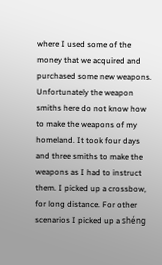where I used some of the money that we acquired and purchased some new weapons. Unfortunately the weapon smiths here do not know how to make the weapons of my homeland. It took four days and three smiths to make the weapons as I had to instruct them. I picked up a crossbow, for long distance. For other scenarios I picked up a shéng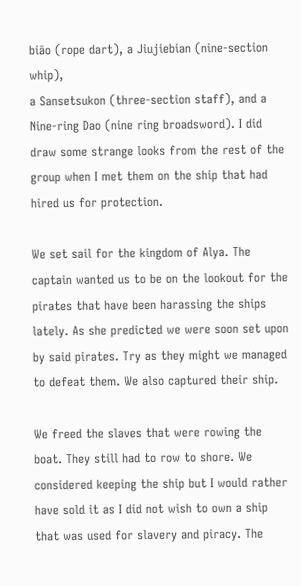biāo (rope dart), a Jiujiebian (nine-section whip),
a Sansetsukon (three-section staff), and a Nine-ring Dao (nine ring broadsword). I did draw some strange looks from the rest of the group when I met them on the ship that had hired us for protection.

We set sail for the kingdom of Alya. The captain wanted us to be on the lookout for the pirates that have been harassing the ships lately. As she predicted we were soon set upon by said pirates. Try as they might we managed to defeat them. We also captured their ship.

We freed the slaves that were rowing the boat. They still had to row to shore. We considered keeping the ship but I would rather have sold it as I did not wish to own a ship that was used for slavery and piracy. The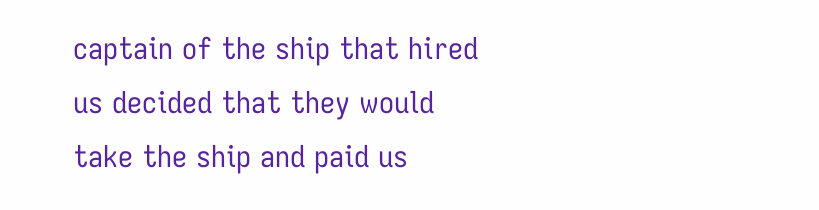captain of the ship that hired us decided that they would take the ship and paid us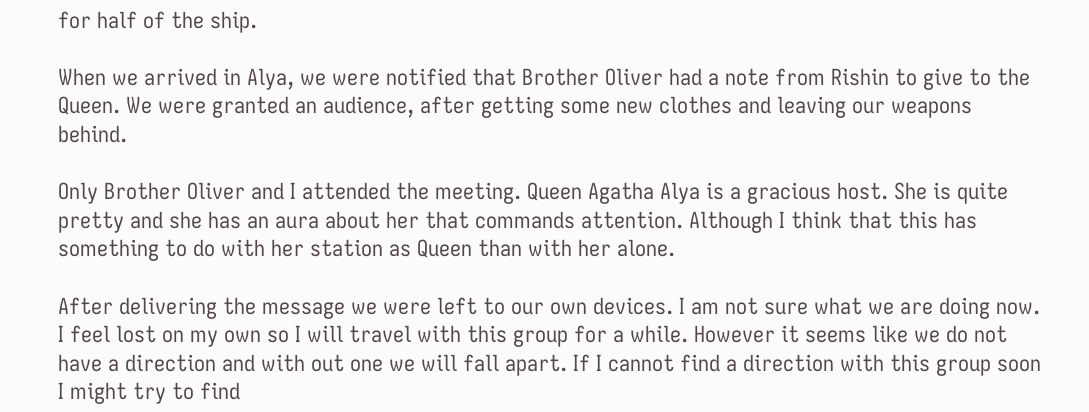for half of the ship.

When we arrived in Alya, we were notified that Brother Oliver had a note from Rishin to give to the Queen. We were granted an audience, after getting some new clothes and leaving our weapons behind.

Only Brother Oliver and I attended the meeting. Queen Agatha Alya is a gracious host. She is quite pretty and she has an aura about her that commands attention. Although I think that this has something to do with her station as Queen than with her alone.

After delivering the message we were left to our own devices. I am not sure what we are doing now. I feel lost on my own so I will travel with this group for a while. However it seems like we do not have a direction and with out one we will fall apart. If I cannot find a direction with this group soon I might try to find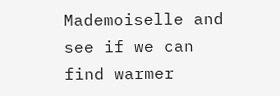Mademoiselle and see if we can find warmer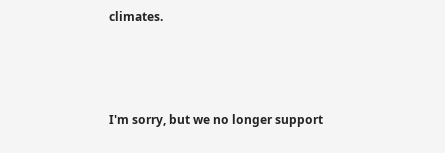climates.



I'm sorry, but we no longer support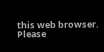this web browser. Please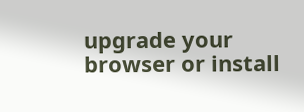upgrade your browser or install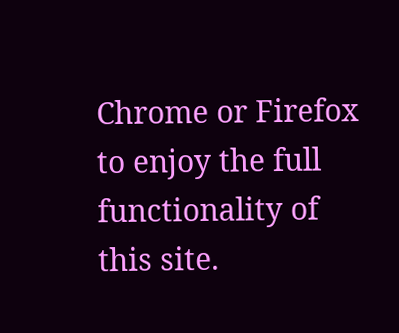Chrome or Firefox to enjoy the full functionality of this site.